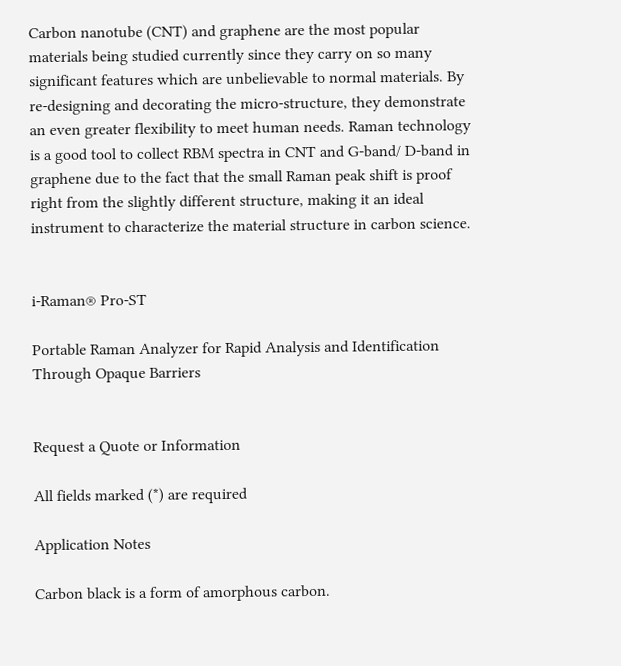Carbon nanotube (CNT) and graphene are the most popular materials being studied currently since they carry on so many significant features which are unbelievable to normal materials. By re-designing and decorating the micro-structure, they demonstrate an even greater flexibility to meet human needs. Raman technology is a good tool to collect RBM spectra in CNT and G-band/ D-band in graphene due to the fact that the small Raman peak shift is proof right from the slightly different structure, making it an ideal instrument to characterize the material structure in carbon science.


i-Raman® Pro-ST

Portable Raman Analyzer for Rapid Analysis and Identification Through Opaque Barriers


Request a Quote or Information

All fields marked (*) are required

Application Notes

Carbon black is a form of amorphous carbon.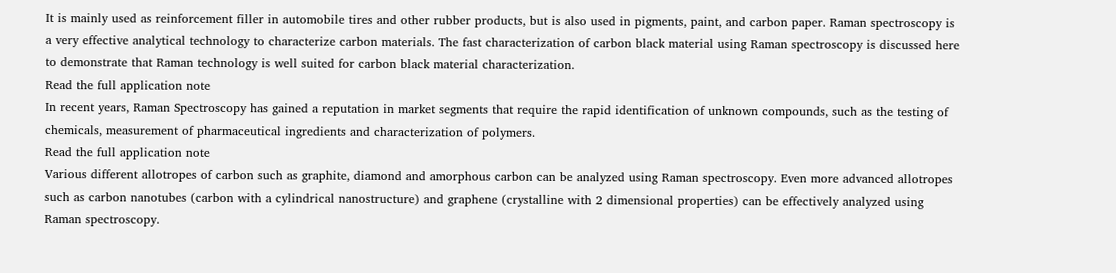It is mainly used as reinforcement filler in automobile tires and other rubber products, but is also used in pigments, paint, and carbon paper. Raman spectroscopy is a very effective analytical technology to characterize carbon materials. The fast characterization of carbon black material using Raman spectroscopy is discussed here to demonstrate that Raman technology is well suited for carbon black material characterization.
Read the full application note
In recent years, Raman Spectroscopy has gained a reputation in market segments that require the rapid identification of unknown compounds, such as the testing of chemicals, measurement of pharmaceutical ingredients and characterization of polymers.
Read the full application note
Various different allotropes of carbon such as graphite, diamond and amorphous carbon can be analyzed using Raman spectroscopy. Even more advanced allotropes such as carbon nanotubes (carbon with a cylindrical nanostructure) and graphene (crystalline with 2 dimensional properties) can be effectively analyzed using Raman spectroscopy.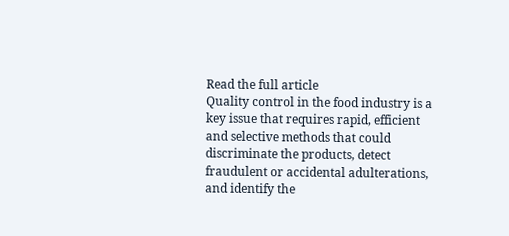Read the full article
Quality control in the food industry is a key issue that requires rapid, efficient and selective methods that could discriminate the products, detect fraudulent or accidental adulterations, and identify the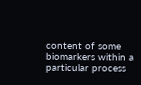content of some biomarkers within a particular process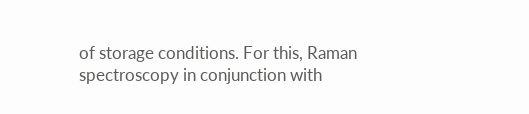of storage conditions. For this, Raman spectroscopy in conjunction with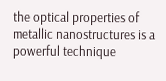the optical properties of metallic nanostructures is a powerful technique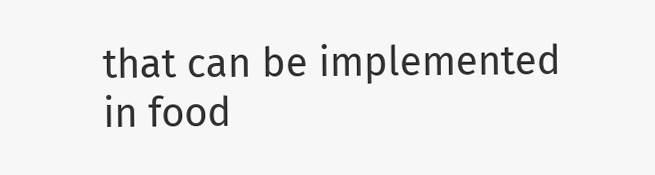that can be implemented in food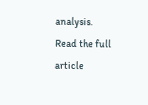analysis.
Read the full article